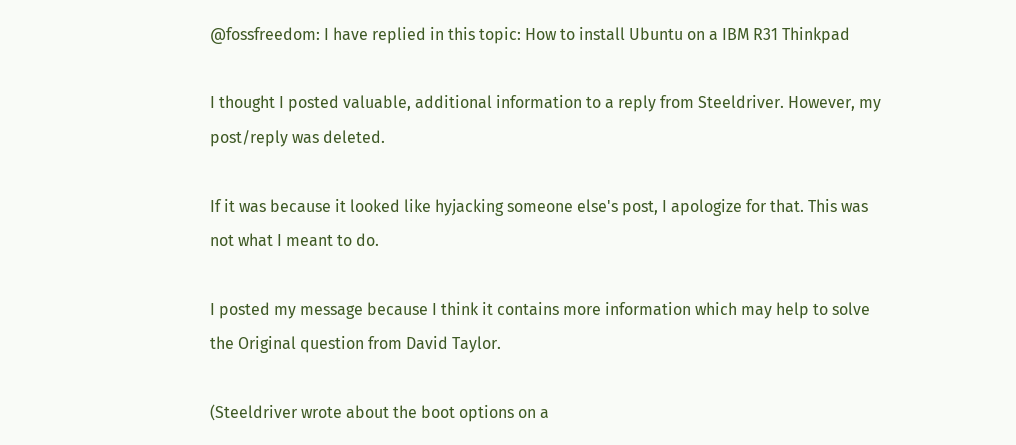@fossfreedom: I have replied in this topic: How to install Ubuntu on a IBM R31 Thinkpad

I thought I posted valuable, additional information to a reply from Steeldriver. However, my post/reply was deleted.

If it was because it looked like hyjacking someone else's post, I apologize for that. This was not what I meant to do.

I posted my message because I think it contains more information which may help to solve the Original question from David Taylor.

(Steeldriver wrote about the boot options on a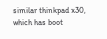similar thinkpad x30, which has boot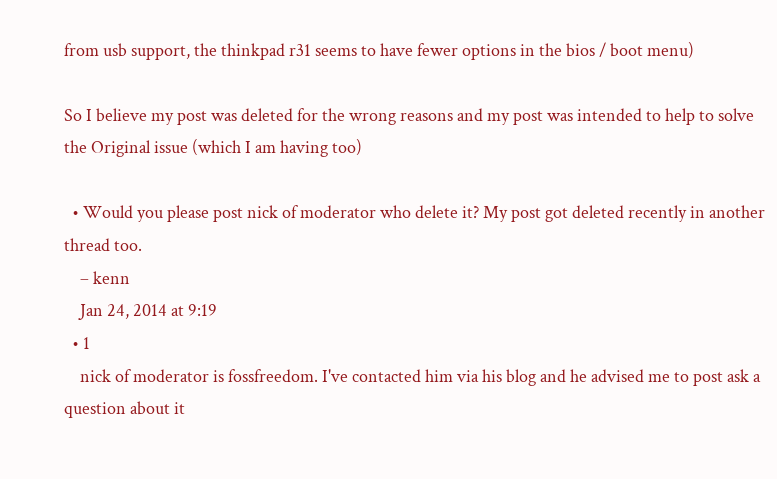from usb support, the thinkpad r31 seems to have fewer options in the bios / boot menu)

So I believe my post was deleted for the wrong reasons and my post was intended to help to solve the Original issue (which I am having too)

  • Would you please post nick of moderator who delete it? My post got deleted recently in another thread too.
    – kenn
    Jan 24, 2014 at 9:19
  • 1
    nick of moderator is fossfreedom. I've contacted him via his blog and he advised me to post ask a question about it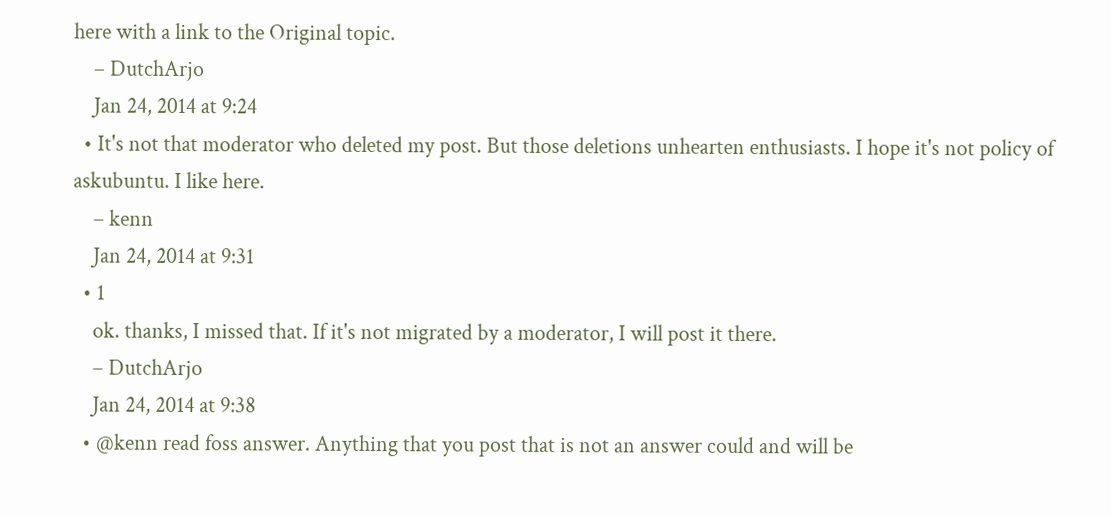here with a link to the Original topic.
    – DutchArjo
    Jan 24, 2014 at 9:24
  • It's not that moderator who deleted my post. But those deletions unhearten enthusiasts. I hope it's not policy of askubuntu. I like here.
    – kenn
    Jan 24, 2014 at 9:31
  • 1
    ok. thanks, I missed that. If it's not migrated by a moderator, I will post it there.
    – DutchArjo
    Jan 24, 2014 at 9:38
  • @kenn read foss answer. Anything that you post that is not an answer could and will be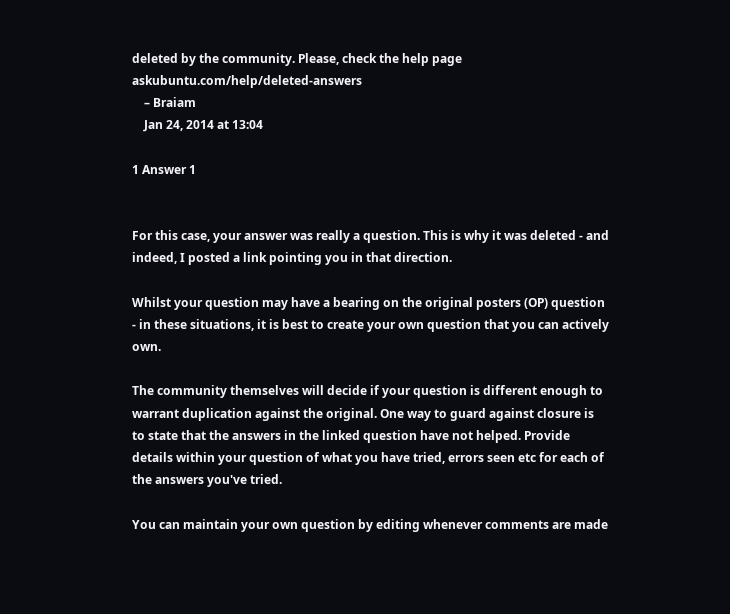deleted by the community. Please, check the help page askubuntu.com/help/deleted-answers
    – Braiam
    Jan 24, 2014 at 13:04

1 Answer 1


For this case, your answer was really a question. This is why it was deleted - and indeed, I posted a link pointing you in that direction.

Whilst your question may have a bearing on the original posters (OP) question - in these situations, it is best to create your own question that you can actively own.

The community themselves will decide if your question is different enough to warrant duplication against the original. One way to guard against closure is to state that the answers in the linked question have not helped. Provide details within your question of what you have tried, errors seen etc for each of the answers you've tried.

You can maintain your own question by editing whenever comments are made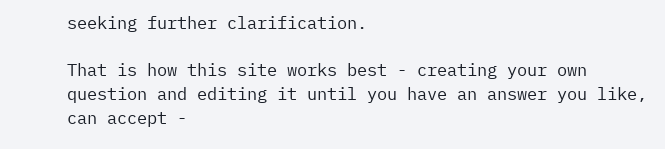seeking further clarification.

That is how this site works best - creating your own question and editing it until you have an answer you like, can accept -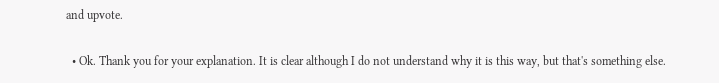and upvote.

  • Ok. Thank you for your explanation. It is clear although I do not understand why it is this way, but that's something else.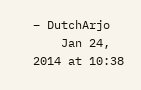– DutchArjo
    Jan 24, 2014 at 10:38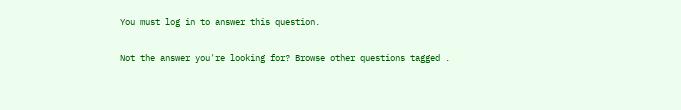You must log in to answer this question.

Not the answer you're looking for? Browse other questions tagged .